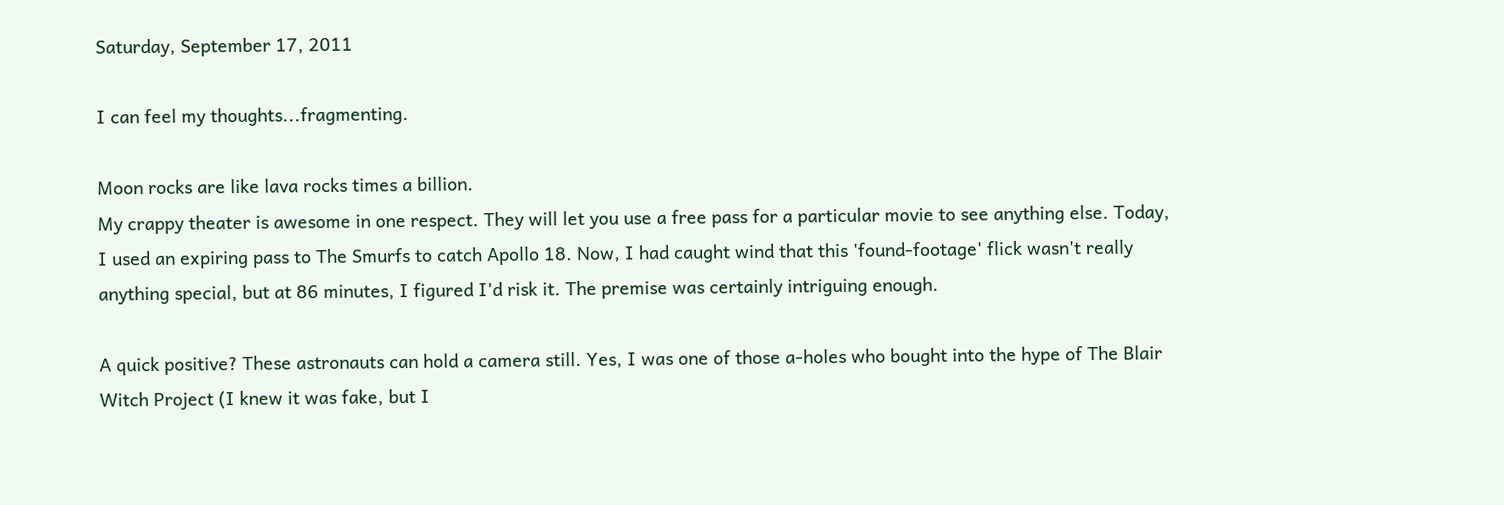Saturday, September 17, 2011

I can feel my thoughts...fragmenting.

Moon rocks are like lava rocks times a billion.
My crappy theater is awesome in one respect. They will let you use a free pass for a particular movie to see anything else. Today, I used an expiring pass to The Smurfs to catch Apollo 18. Now, I had caught wind that this 'found-footage' flick wasn't really anything special, but at 86 minutes, I figured I'd risk it. The premise was certainly intriguing enough.

A quick positive? These astronauts can hold a camera still. Yes, I was one of those a-holes who bought into the hype of The Blair Witch Project (I knew it was fake, but I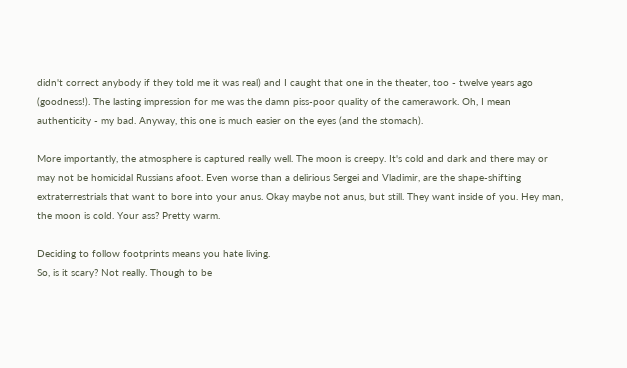didn't correct anybody if they told me it was real) and I caught that one in the theater, too - twelve years ago (goodness!). The lasting impression for me was the damn piss-poor quality of the camerawork. Oh, I mean authenticity - my bad. Anyway, this one is much easier on the eyes (and the stomach).

More importantly, the atmosphere is captured really well. The moon is creepy. It's cold and dark and there may or may not be homicidal Russians afoot. Even worse than a delirious Sergei and Vladimir, are the shape-shifting extraterrestrials that want to bore into your anus. Okay maybe not anus, but still. They want inside of you. Hey man, the moon is cold. Your ass? Pretty warm.

Deciding to follow footprints means you hate living.
So, is it scary? Not really. Though to be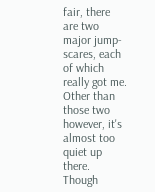fair, there are two major jump-scares, each of which really got me. Other than those two however, it's almost too quiet up there. Though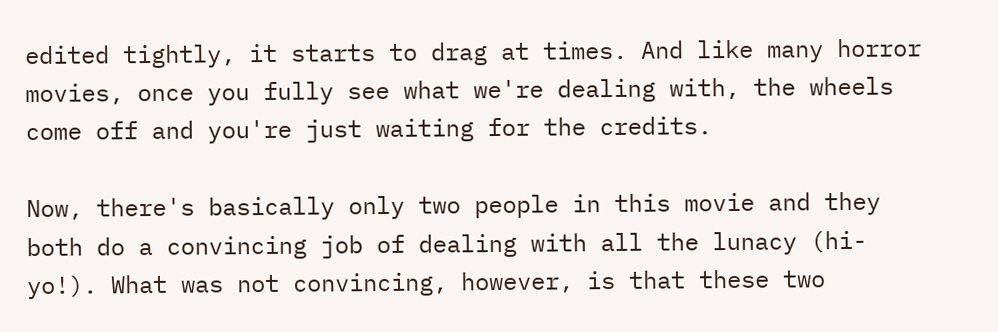edited tightly, it starts to drag at times. And like many horror movies, once you fully see what we're dealing with, the wheels come off and you're just waiting for the credits.

Now, there's basically only two people in this movie and they both do a convincing job of dealing with all the lunacy (hi-yo!). What was not convincing, however, is that these two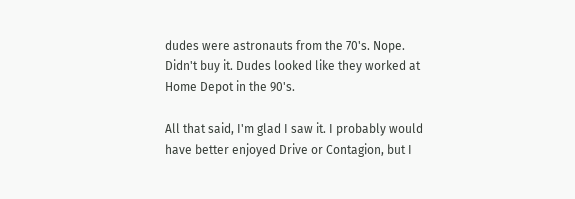dudes were astronauts from the 70's. Nope. Didn't buy it. Dudes looked like they worked at Home Depot in the 90's.

All that said, I'm glad I saw it. I probably would have better enjoyed Drive or Contagion, but I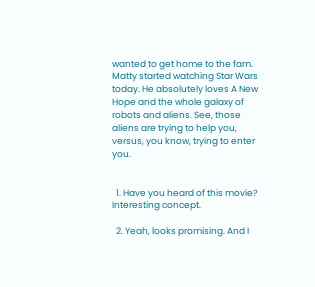wanted to get home to the fam. Matty started watching Star Wars today. He absolutely loves A New Hope and the whole galaxy of robots and aliens. See, those aliens are trying to help you, versus, you know, trying to enter you.


  1. Have you heard of this movie? Interesting concept.

  2. Yeah, looks promising. And I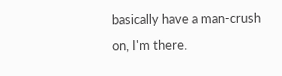basically have a man-crush on, I'm there.